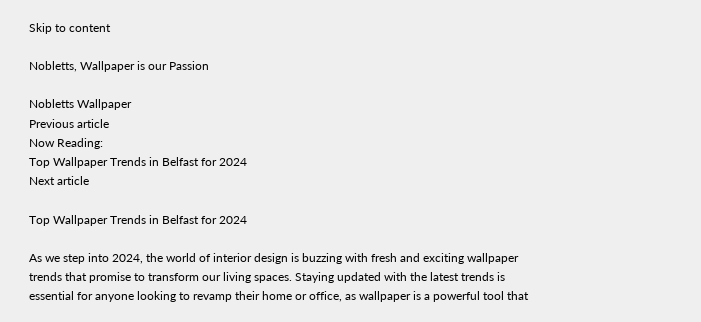Skip to content

Nobletts, Wallpaper is our Passion

Nobletts Wallpaper
Previous article
Now Reading:
Top Wallpaper Trends in Belfast for 2024
Next article

Top Wallpaper Trends in Belfast for 2024

As we step into 2024, the world of interior design is buzzing with fresh and exciting wallpaper trends that promise to transform our living spaces. Staying updated with the latest trends is essential for anyone looking to revamp their home or office, as wallpaper is a powerful tool that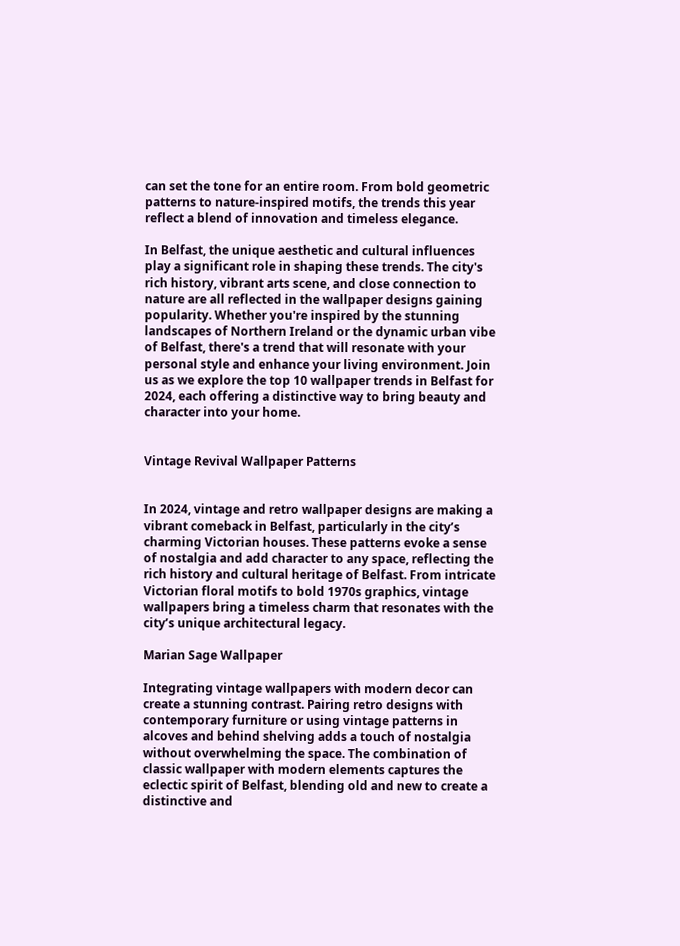can set the tone for an entire room. From bold geometric patterns to nature-inspired motifs, the trends this year reflect a blend of innovation and timeless elegance.

In Belfast, the unique aesthetic and cultural influences play a significant role in shaping these trends. The city's rich history, vibrant arts scene, and close connection to nature are all reflected in the wallpaper designs gaining popularity. Whether you're inspired by the stunning landscapes of Northern Ireland or the dynamic urban vibe of Belfast, there's a trend that will resonate with your personal style and enhance your living environment. Join us as we explore the top 10 wallpaper trends in Belfast for 2024, each offering a distinctive way to bring beauty and character into your home.


Vintage Revival Wallpaper Patterns


In 2024, vintage and retro wallpaper designs are making a vibrant comeback in Belfast, particularly in the city’s charming Victorian houses. These patterns evoke a sense of nostalgia and add character to any space, reflecting the rich history and cultural heritage of Belfast. From intricate Victorian floral motifs to bold 1970s graphics, vintage wallpapers bring a timeless charm that resonates with the city’s unique architectural legacy.

Marian Sage Wallpaper

Integrating vintage wallpapers with modern decor can create a stunning contrast. Pairing retro designs with contemporary furniture or using vintage patterns in alcoves and behind shelving adds a touch of nostalgia without overwhelming the space. The combination of classic wallpaper with modern elements captures the eclectic spirit of Belfast, blending old and new to create a distinctive and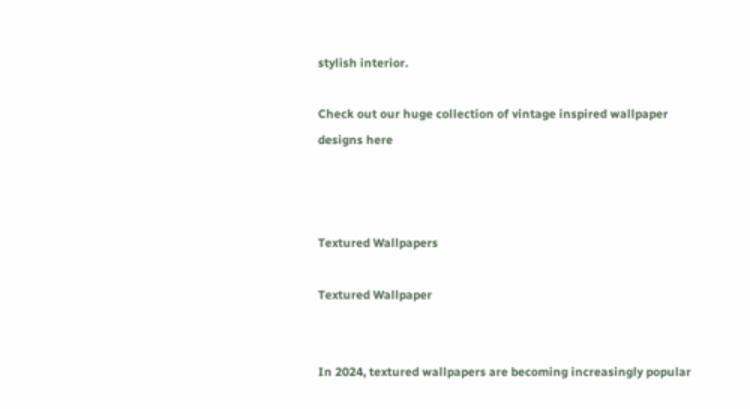stylish interior.

Check out our huge collection of vintage inspired wallpaper designs here



Textured Wallpapers

Textured Wallpaper


In 2024, textured wallpapers are becoming increasingly popular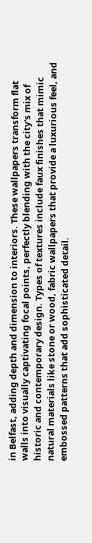in Belfast, adding depth and dimension to interiors. These wallpapers transform flat walls into visually captivating focal points, perfectly blending with the city's mix of historic and contemporary design. Types of textures include faux finishes that mimic natural materials like stone or wood, fabric wallpapers that provide a luxurious feel, and embossed patterns that add sophisticated detail.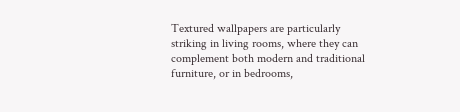Textured wallpapers are particularly striking in living rooms, where they can complement both modern and traditional furniture, or in bedrooms,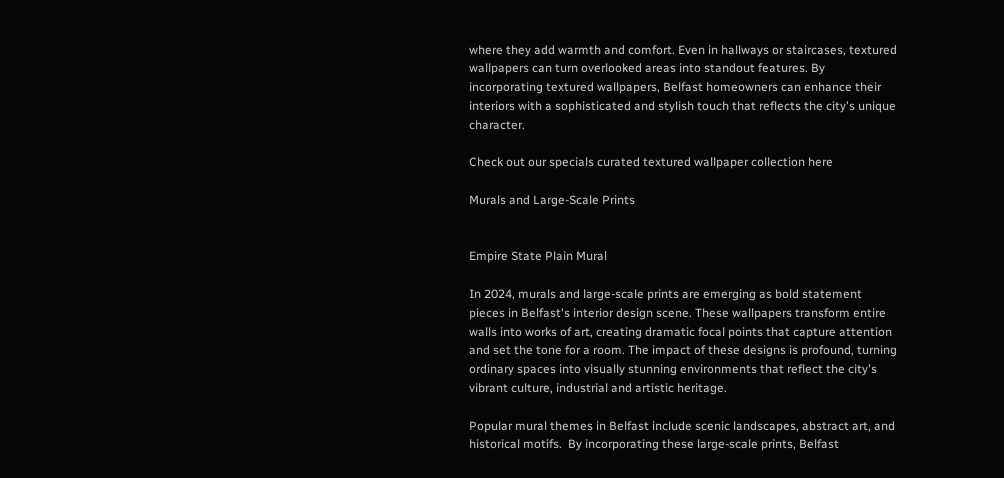where they add warmth and comfort. Even in hallways or staircases, textured wallpapers can turn overlooked areas into standout features. By incorporating textured wallpapers, Belfast homeowners can enhance their interiors with a sophisticated and stylish touch that reflects the city's unique character.

Check out our specials curated textured wallpaper collection here

Murals and Large-Scale Prints


Empire State Plain Mural

In 2024, murals and large-scale prints are emerging as bold statement pieces in Belfast's interior design scene. These wallpapers transform entire walls into works of art, creating dramatic focal points that capture attention and set the tone for a room. The impact of these designs is profound, turning ordinary spaces into visually stunning environments that reflect the city's vibrant culture, industrial and artistic heritage.

Popular mural themes in Belfast include scenic landscapes, abstract art, and historical motifs.  By incorporating these large-scale prints, Belfast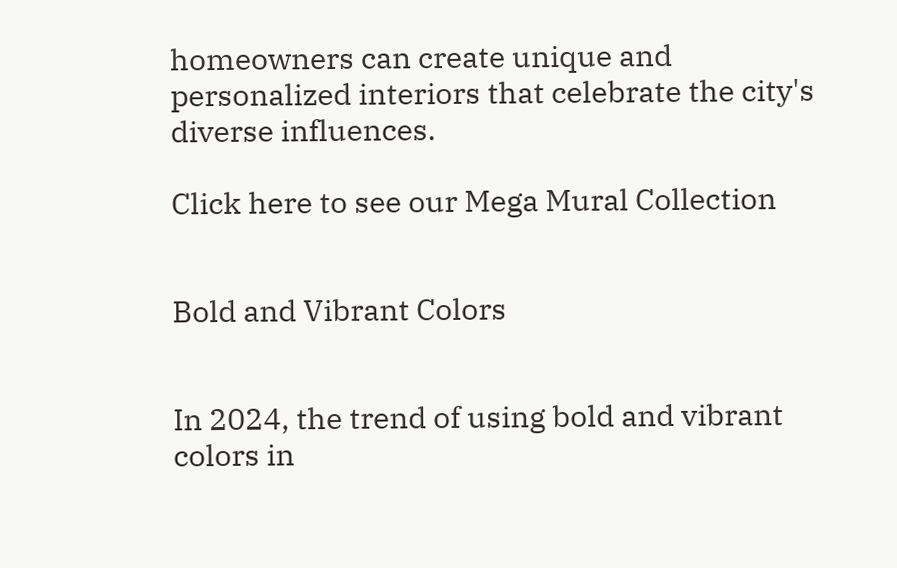homeowners can create unique and personalized interiors that celebrate the city's diverse influences.

Click here to see our Mega Mural Collection


Bold and Vibrant Colors


In 2024, the trend of using bold and vibrant colors in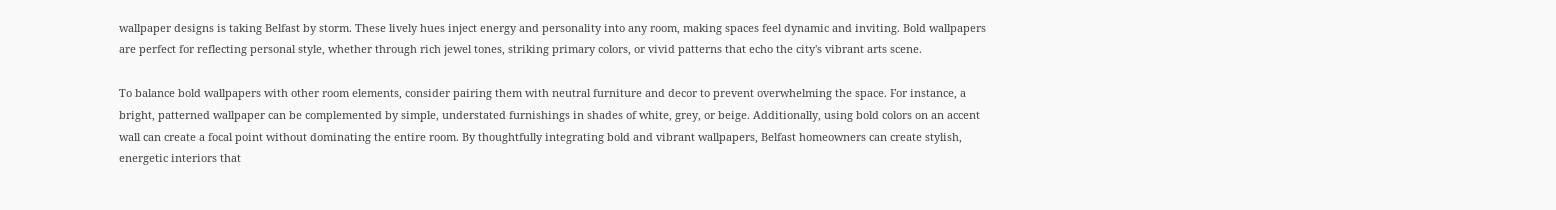wallpaper designs is taking Belfast by storm. These lively hues inject energy and personality into any room, making spaces feel dynamic and inviting. Bold wallpapers are perfect for reflecting personal style, whether through rich jewel tones, striking primary colors, or vivid patterns that echo the city's vibrant arts scene.

To balance bold wallpapers with other room elements, consider pairing them with neutral furniture and decor to prevent overwhelming the space. For instance, a bright, patterned wallpaper can be complemented by simple, understated furnishings in shades of white, grey, or beige. Additionally, using bold colors on an accent wall can create a focal point without dominating the entire room. By thoughtfully integrating bold and vibrant wallpapers, Belfast homeowners can create stylish, energetic interiors that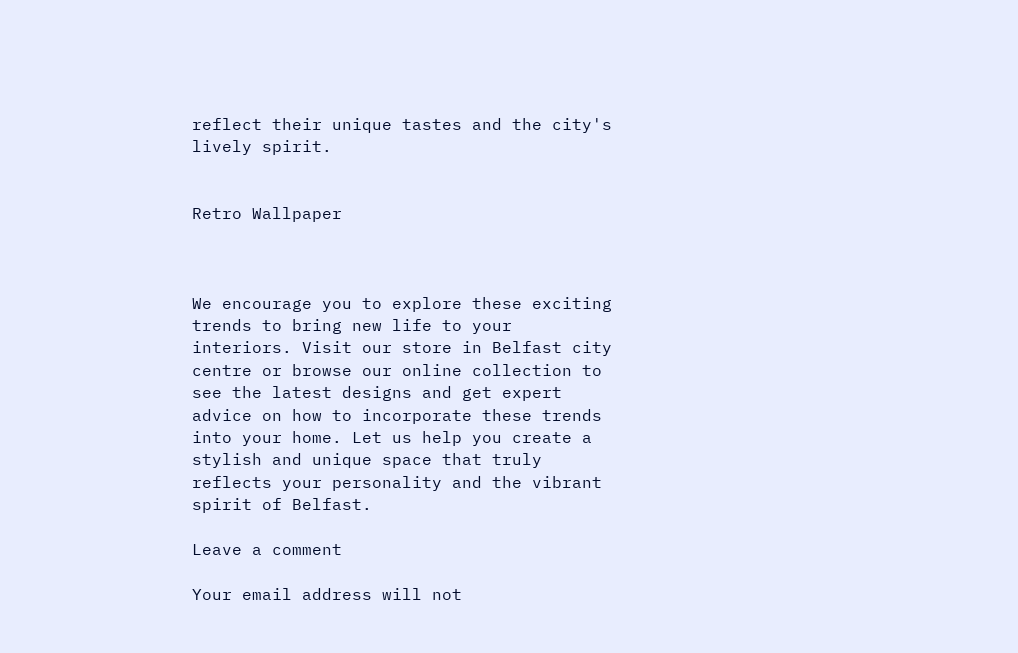reflect their unique tastes and the city's lively spirit.


Retro Wallpaper



We encourage you to explore these exciting trends to bring new life to your interiors. Visit our store in Belfast city centre or browse our online collection to see the latest designs and get expert advice on how to incorporate these trends into your home. Let us help you create a stylish and unique space that truly reflects your personality and the vibrant spirit of Belfast.

Leave a comment

Your email address will not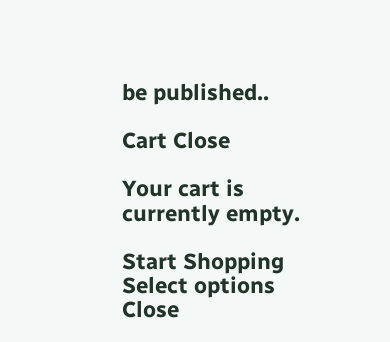be published..

Cart Close

Your cart is currently empty.

Start Shopping
Select options Close